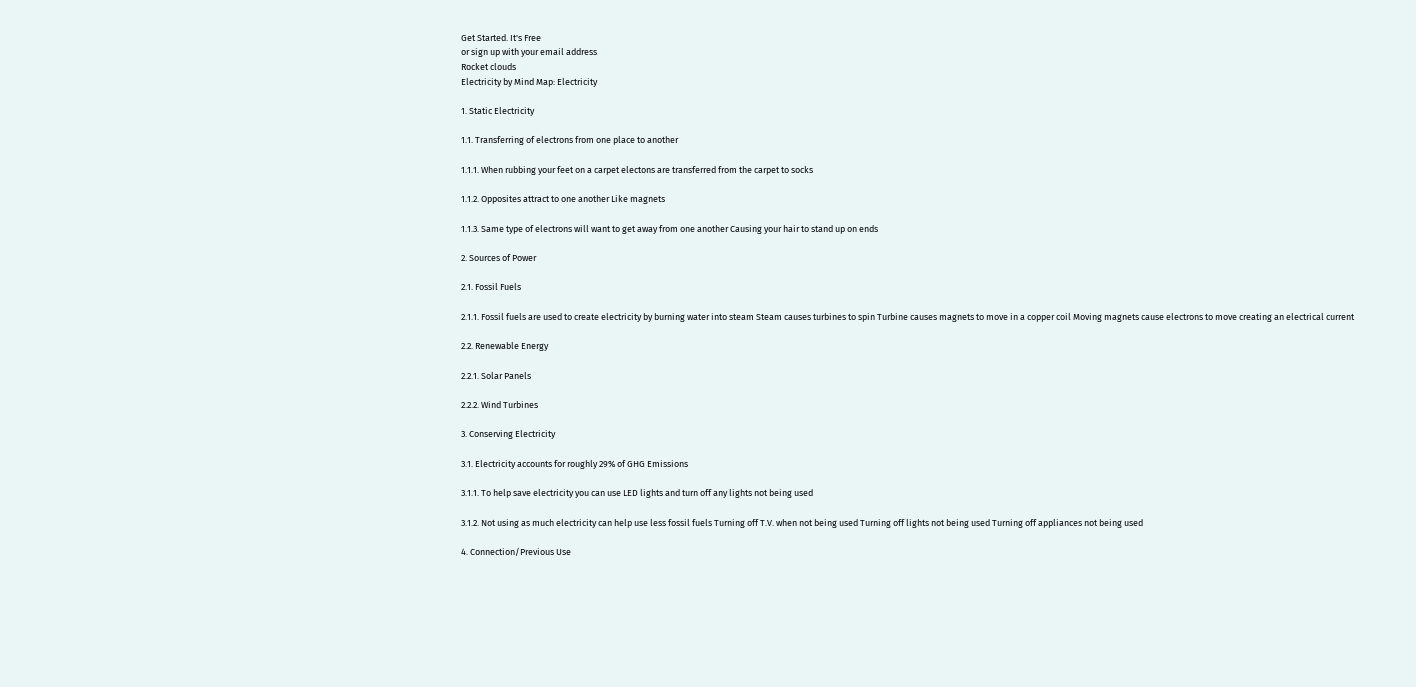Get Started. It's Free
or sign up with your email address
Rocket clouds
Electricity by Mind Map: Electricity

1. Static Electricity

1.1. Transferring of electrons from one place to another

1.1.1. When rubbing your feet on a carpet electons are transferred from the carpet to socks

1.1.2. Opposites attract to one another Like magnets

1.1.3. Same type of electrons will want to get away from one another Causing your hair to stand up on ends

2. Sources of Power

2.1. Fossil Fuels

2.1.1. Fossil fuels are used to create electricity by burning water into steam Steam causes turbines to spin Turbine causes magnets to move in a copper coil Moving magnets cause electrons to move creating an electrical current

2.2. Renewable Energy

2.2.1. Solar Panels

2.2.2. Wind Turbines

3. Conserving Electricity

3.1. Electricity accounts for roughly 29% of GHG Emissions

3.1.1. To help save electricity you can use LED lights and turn off any lights not being used

3.1.2. Not using as much electricity can help use less fossil fuels Turning off T.V. when not being used Turning off lights not being used Turning off appliances not being used

4. Connection/Previous Use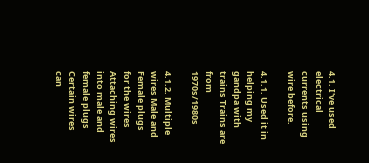4.1. I've used electrical currents using wire before.

4.1.1. Used it in helping my gandpa with trains Trains are from 1970s/1980s

4.1.2. Multiple wires Male and Female plugs for the wires Attaching wires into male and female plugs Certain wires can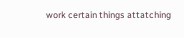work certain things attatching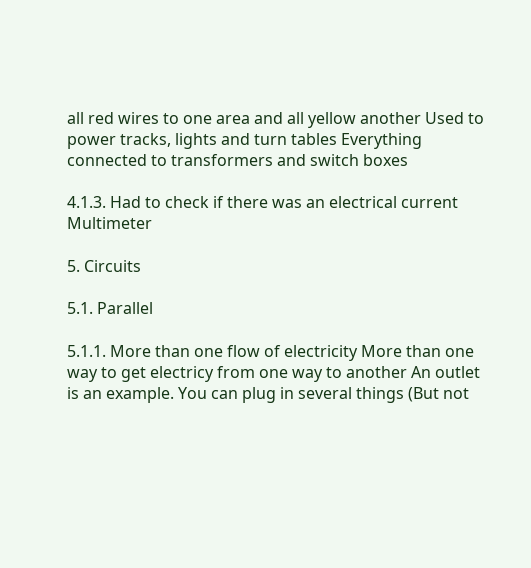all red wires to one area and all yellow another Used to power tracks, lights and turn tables Everything connected to transformers and switch boxes

4.1.3. Had to check if there was an electrical current Multimeter

5. Circuits

5.1. Parallel

5.1.1. More than one flow of electricity More than one way to get electricy from one way to another An outlet is an example. You can plug in several things (But not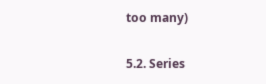too many)

5.2. Series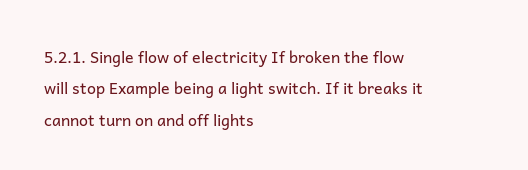5.2.1. Single flow of electricity If broken the flow will stop Example being a light switch. If it breaks it cannot turn on and off lights